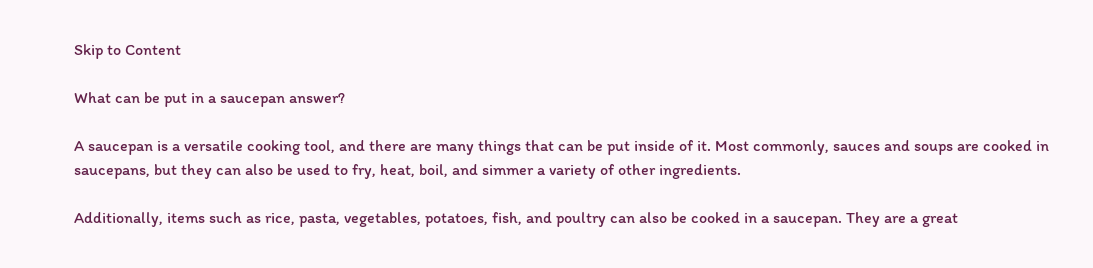Skip to Content

What can be put in a saucepan answer?

A saucepan is a versatile cooking tool, and there are many things that can be put inside of it. Most commonly, sauces and soups are cooked in saucepans, but they can also be used to fry, heat, boil, and simmer a variety of other ingredients.

Additionally, items such as rice, pasta, vegetables, potatoes, fish, and poultry can also be cooked in a saucepan. They are a great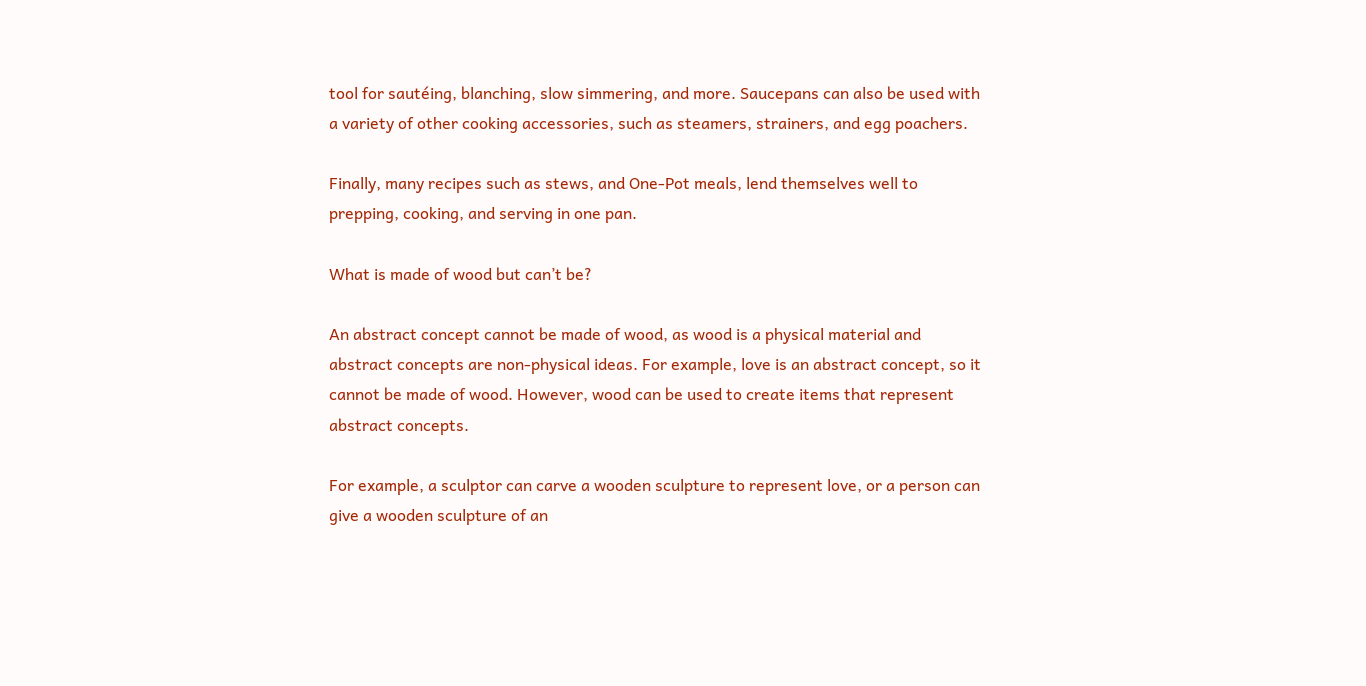tool for sautéing, blanching, slow simmering, and more. Saucepans can also be used with a variety of other cooking accessories, such as steamers, strainers, and egg poachers.

Finally, many recipes such as stews, and One-Pot meals, lend themselves well to prepping, cooking, and serving in one pan.

What is made of wood but can’t be?

An abstract concept cannot be made of wood, as wood is a physical material and abstract concepts are non-physical ideas. For example, love is an abstract concept, so it cannot be made of wood. However, wood can be used to create items that represent abstract concepts.

For example, a sculptor can carve a wooden sculpture to represent love, or a person can give a wooden sculpture of an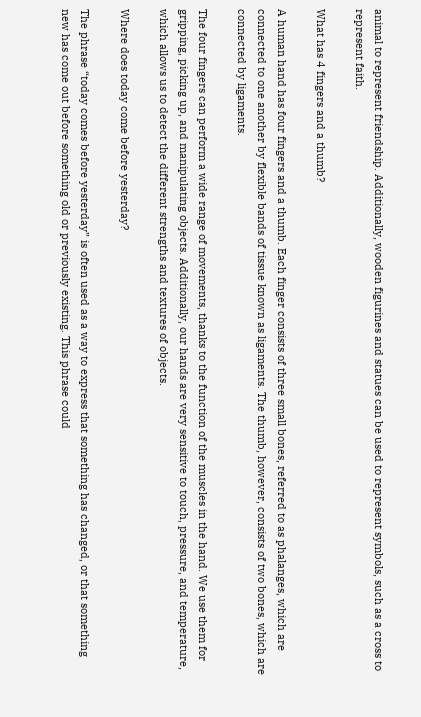animal to represent friendship. Additionally, wooden figurines and statues can be used to represent symbols, such as a cross to represent faith.

What has 4 fingers and a thumb?

A human hand has four fingers and a thumb. Each finger consists of three small bones, referred to as phalanges, which are connected to one another by flexible bands of tissue known as ligaments. The thumb, however, consists of two bones, which are connected by ligaments.

The four fingers can perform a wide range of movements, thanks to the function of the muscles in the hand. We use them for gripping, picking up, and manipulating objects. Additionally, our hands are very sensitive to touch, pressure, and temperature, which allows us to detect the different strengths and textures of objects.

Where does today come before yesterday?

The phrase “today comes before yesterday” is often used as a way to express that something has changed, or that something new has come out before something old or previously existing. This phrase could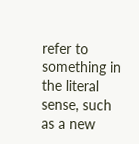refer to something in the literal sense, such as a new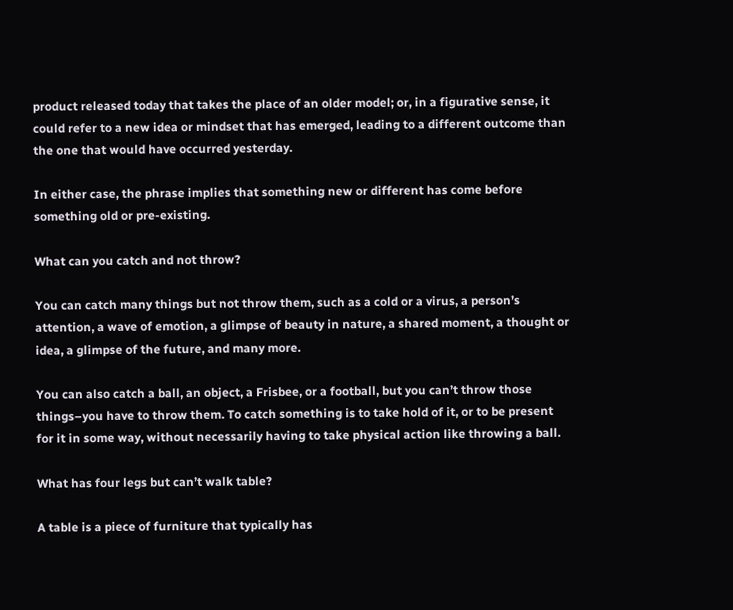product released today that takes the place of an older model; or, in a figurative sense, it could refer to a new idea or mindset that has emerged, leading to a different outcome than the one that would have occurred yesterday.

In either case, the phrase implies that something new or different has come before something old or pre-existing.

What can you catch and not throw?

You can catch many things but not throw them, such as a cold or a virus, a person’s attention, a wave of emotion, a glimpse of beauty in nature, a shared moment, a thought or idea, a glimpse of the future, and many more.

You can also catch a ball, an object, a Frisbee, or a football, but you can’t throw those things–you have to throw them. To catch something is to take hold of it, or to be present for it in some way, without necessarily having to take physical action like throwing a ball.

What has four legs but can’t walk table?

A table is a piece of furniture that typically has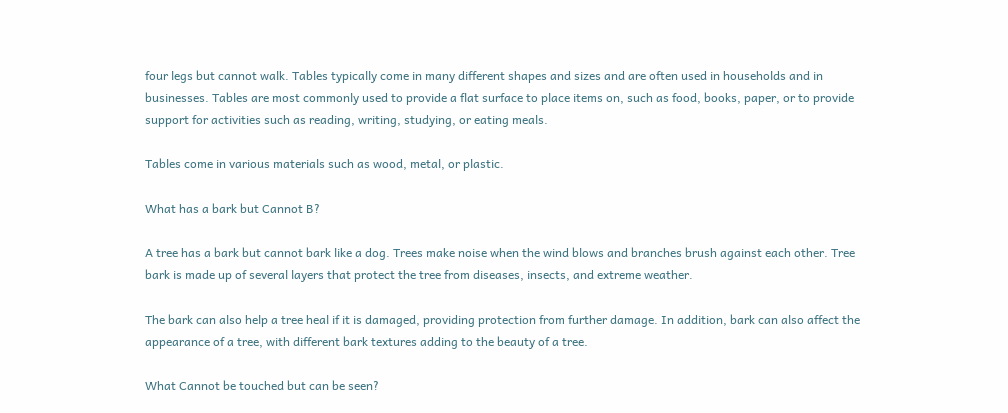four legs but cannot walk. Tables typically come in many different shapes and sizes and are often used in households and in businesses. Tables are most commonly used to provide a flat surface to place items on, such as food, books, paper, or to provide support for activities such as reading, writing, studying, or eating meals.

Tables come in various materials such as wood, metal, or plastic.

What has a bark but Cannot B?

A tree has a bark but cannot bark like a dog. Trees make noise when the wind blows and branches brush against each other. Tree bark is made up of several layers that protect the tree from diseases, insects, and extreme weather.

The bark can also help a tree heal if it is damaged, providing protection from further damage. In addition, bark can also affect the appearance of a tree, with different bark textures adding to the beauty of a tree.

What Cannot be touched but can be seen?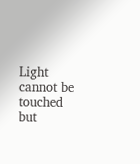Light cannot be touched but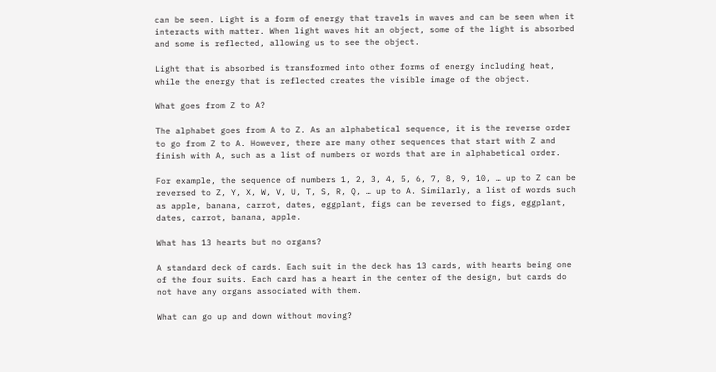can be seen. Light is a form of energy that travels in waves and can be seen when it interacts with matter. When light waves hit an object, some of the light is absorbed and some is reflected, allowing us to see the object.

Light that is absorbed is transformed into other forms of energy including heat, while the energy that is reflected creates the visible image of the object.

What goes from Z to A?

The alphabet goes from A to Z. As an alphabetical sequence, it is the reverse order to go from Z to A. However, there are many other sequences that start with Z and finish with A, such as a list of numbers or words that are in alphabetical order.

For example, the sequence of numbers 1, 2, 3, 4, 5, 6, 7, 8, 9, 10, … up to Z can be reversed to Z, Y, X, W, V, U, T, S, R, Q, … up to A. Similarly, a list of words such as apple, banana, carrot, dates, eggplant, figs can be reversed to figs, eggplant, dates, carrot, banana, apple.

What has 13 hearts but no organs?

A standard deck of cards. Each suit in the deck has 13 cards, with hearts being one of the four suits. Each card has a heart in the center of the design, but cards do not have any organs associated with them.

What can go up and down without moving?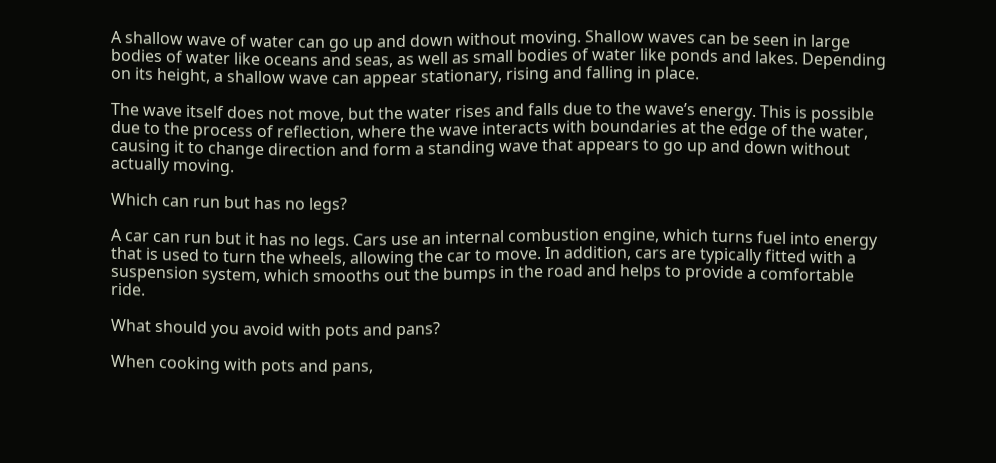A shallow wave of water can go up and down without moving. Shallow waves can be seen in large bodies of water like oceans and seas, as well as small bodies of water like ponds and lakes. Depending on its height, a shallow wave can appear stationary, rising and falling in place.

The wave itself does not move, but the water rises and falls due to the wave’s energy. This is possible due to the process of reflection, where the wave interacts with boundaries at the edge of the water, causing it to change direction and form a standing wave that appears to go up and down without actually moving.

Which can run but has no legs?

A car can run but it has no legs. Cars use an internal combustion engine, which turns fuel into energy that is used to turn the wheels, allowing the car to move. In addition, cars are typically fitted with a suspension system, which smooths out the bumps in the road and helps to provide a comfortable ride.

What should you avoid with pots and pans?

When cooking with pots and pans,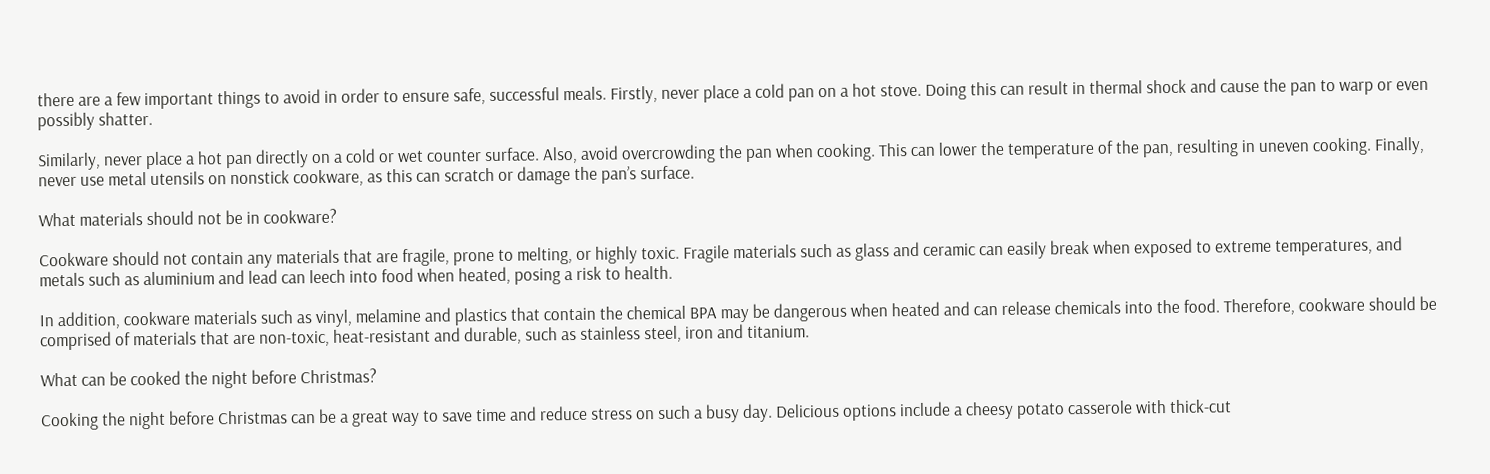there are a few important things to avoid in order to ensure safe, successful meals. Firstly, never place a cold pan on a hot stove. Doing this can result in thermal shock and cause the pan to warp or even possibly shatter.

Similarly, never place a hot pan directly on a cold or wet counter surface. Also, avoid overcrowding the pan when cooking. This can lower the temperature of the pan, resulting in uneven cooking. Finally, never use metal utensils on nonstick cookware, as this can scratch or damage the pan’s surface.

What materials should not be in cookware?

Cookware should not contain any materials that are fragile, prone to melting, or highly toxic. Fragile materials such as glass and ceramic can easily break when exposed to extreme temperatures, and metals such as aluminium and lead can leech into food when heated, posing a risk to health.

In addition, cookware materials such as vinyl, melamine and plastics that contain the chemical BPA may be dangerous when heated and can release chemicals into the food. Therefore, cookware should be comprised of materials that are non-toxic, heat-resistant and durable, such as stainless steel, iron and titanium.

What can be cooked the night before Christmas?

Cooking the night before Christmas can be a great way to save time and reduce stress on such a busy day. Delicious options include a cheesy potato casserole with thick-cut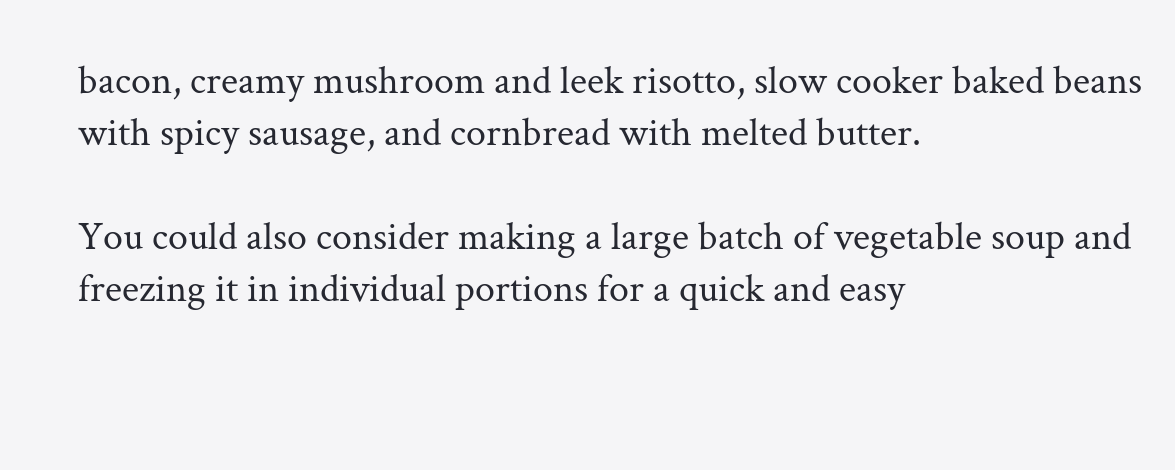bacon, creamy mushroom and leek risotto, slow cooker baked beans with spicy sausage, and cornbread with melted butter.

You could also consider making a large batch of vegetable soup and freezing it in individual portions for a quick and easy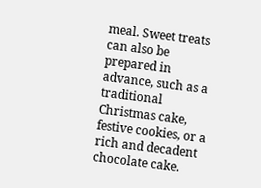meal. Sweet treats can also be prepared in advance, such as a traditional Christmas cake, festive cookies, or a rich and decadent chocolate cake.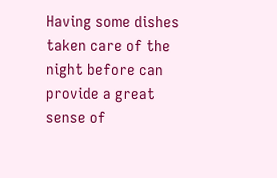Having some dishes taken care of the night before can provide a great sense of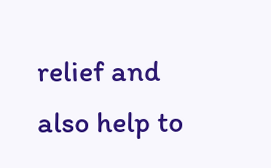relief and also help to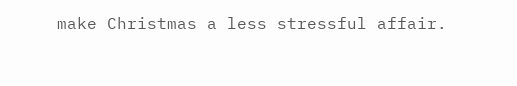make Christmas a less stressful affair.